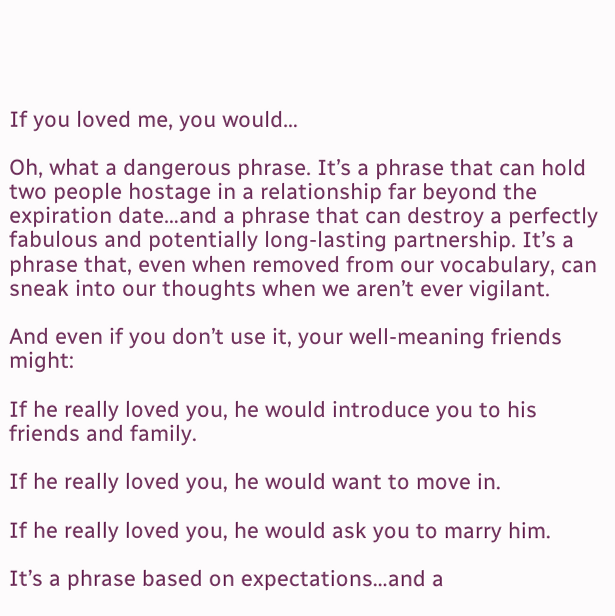If you loved me, you would…

Oh, what a dangerous phrase. It’s a phrase that can hold two people hostage in a relationship far beyond the expiration date…and a phrase that can destroy a perfectly fabulous and potentially long-lasting partnership. It’s a phrase that, even when removed from our vocabulary, can sneak into our thoughts when we aren’t ever vigilant.

And even if you don’t use it, your well-meaning friends might:

If he really loved you, he would introduce you to his friends and family.

If he really loved you, he would want to move in.

If he really loved you, he would ask you to marry him.

It’s a phrase based on expectations…and a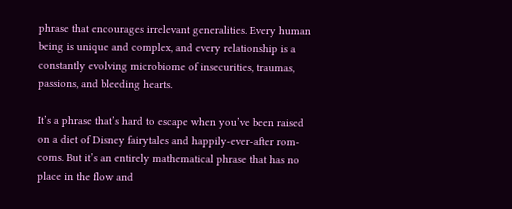phrase that encourages irrelevant generalities. Every human being is unique and complex, and every relationship is a constantly evolving microbiome of insecurities, traumas, passions, and bleeding hearts.

It’s a phrase that’s hard to escape when you’ve been raised on a diet of Disney fairytales and happily-ever-after rom-coms. But it’s an entirely mathematical phrase that has no place in the flow and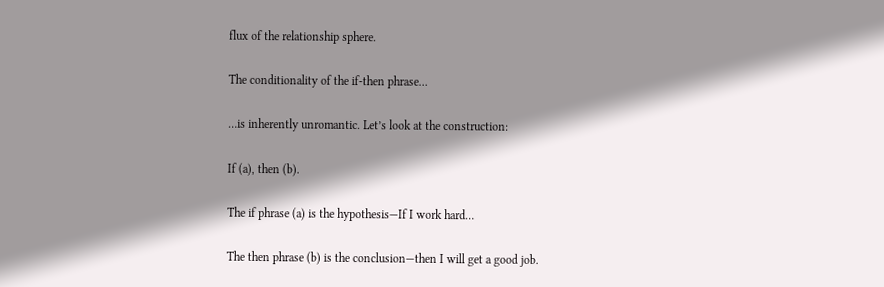flux of the relationship sphere.

The conditionality of the if-then phrase…

…is inherently unromantic. Let’s look at the construction:

If (a), then (b).

The if phrase (a) is the hypothesis—If I work hard…

The then phrase (b) is the conclusion—then I will get a good job.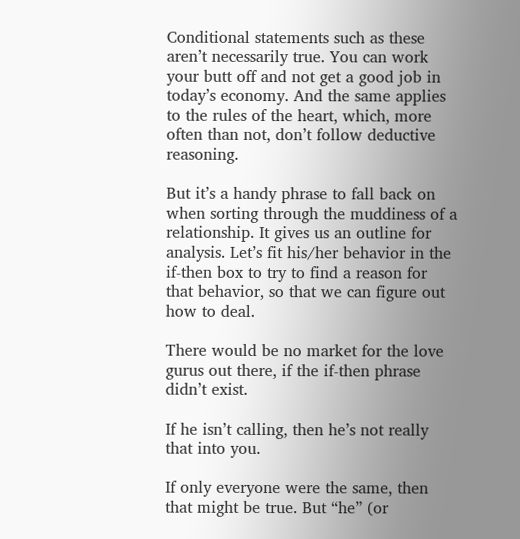Conditional statements such as these aren’t necessarily true. You can work your butt off and not get a good job in today’s economy. And the same applies to the rules of the heart, which, more often than not, don’t follow deductive reasoning.

But it’s a handy phrase to fall back on when sorting through the muddiness of a relationship. It gives us an outline for analysis. Let’s fit his/her behavior in the if-then box to try to find a reason for that behavior, so that we can figure out how to deal.

There would be no market for the love gurus out there, if the if-then phrase didn’t exist.

If he isn’t calling, then he’s not really that into you.

If only everyone were the same, then that might be true. But “he” (or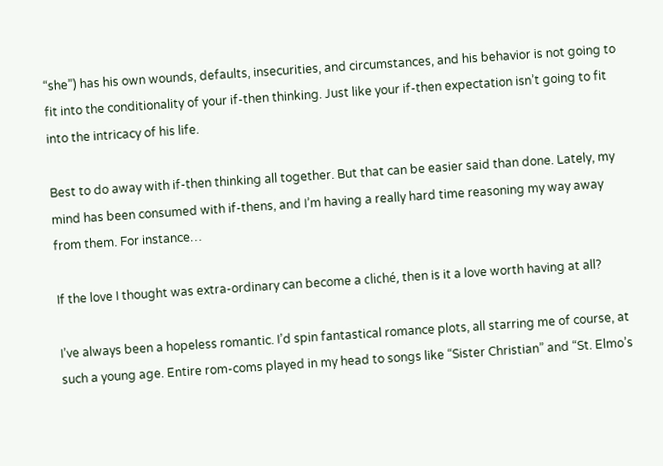“she”) has his own wounds, defaults, insecurities, and circumstances, and his behavior is not going to fit into the conditionality of your if-then thinking. Just like your if-then expectation isn’t going to fit into the intricacy of his life.

Best to do away with if-then thinking all together. But that can be easier said than done. Lately, my mind has been consumed with if-thens, and I’m having a really hard time reasoning my way away from them. For instance…

If the love I thought was extra-ordinary can become a cliché, then is it a love worth having at all?

I’ve always been a hopeless romantic. I’d spin fantastical romance plots, all starring me of course, at such a young age. Entire rom-coms played in my head to songs like “Sister Christian” and “St. Elmo’s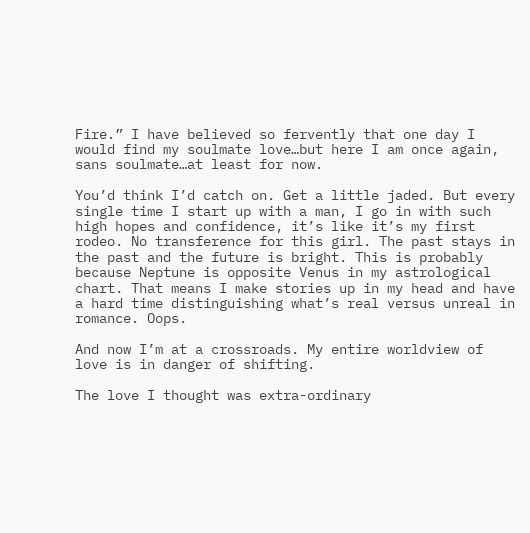Fire.” I have believed so fervently that one day I would find my soulmate love…but here I am once again, sans soulmate…at least for now.

You’d think I’d catch on. Get a little jaded. But every single time I start up with a man, I go in with such high hopes and confidence, it’s like it’s my first rodeo. No transference for this girl. The past stays in the past and the future is bright. This is probably because Neptune is opposite Venus in my astrological chart. That means I make stories up in my head and have a hard time distinguishing what’s real versus unreal in romance. Oops.

And now I’m at a crossroads. My entire worldview of love is in danger of shifting.

The love I thought was extra-ordinary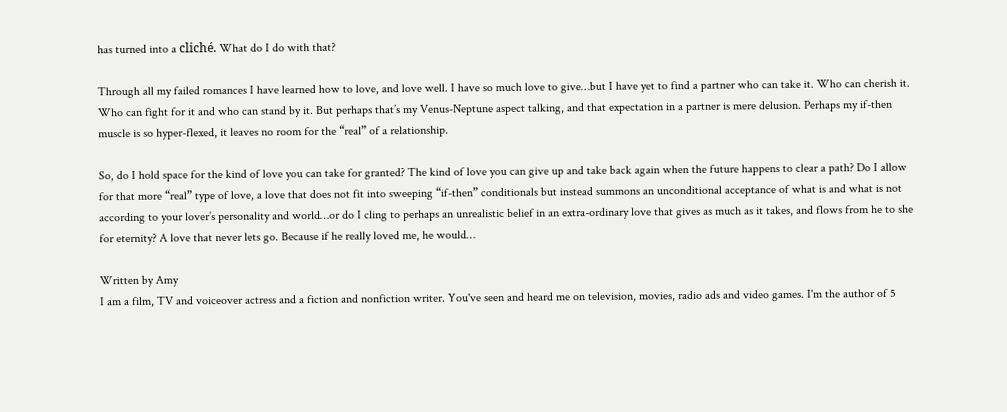has turned into a cliché. What do I do with that?

Through all my failed romances I have learned how to love, and love well. I have so much love to give…but I have yet to find a partner who can take it. Who can cherish it. Who can fight for it and who can stand by it. But perhaps that’s my Venus-Neptune aspect talking, and that expectation in a partner is mere delusion. Perhaps my if-then muscle is so hyper-flexed, it leaves no room for the “real” of a relationship.

So, do I hold space for the kind of love you can take for granted? The kind of love you can give up and take back again when the future happens to clear a path? Do I allow for that more “real” type of love, a love that does not fit into sweeping “if-then” conditionals but instead summons an unconditional acceptance of what is and what is not according to your lover’s personality and world…or do I cling to perhaps an unrealistic belief in an extra-ordinary love that gives as much as it takes, and flows from he to she for eternity? A love that never lets go. Because if he really loved me, he would…

Written by Amy
I am a film, TV and voiceover actress and a fiction and nonfiction writer. You've seen and heard me on television, movies, radio ads and video games. I'm the author of 5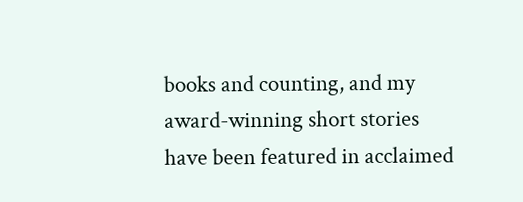books and counting, and my award-winning short stories have been featured in acclaimed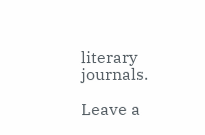literary journals.

Leave a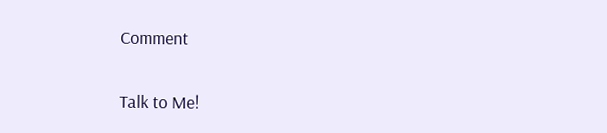Comment

Talk to Me!